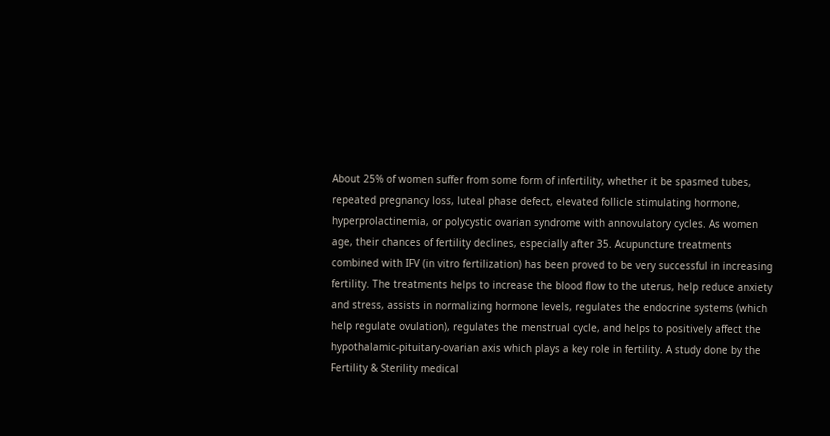About 25% of women suffer from some form of infertility, whether it be spasmed tubes, repeated pregnancy loss, luteal phase defect, elevated follicle stimulating hormone, hyperprolactinemia, or polycystic ovarian syndrome with annovulatory cycles. As women age, their chances of fertility declines, especially after 35. Acupuncture treatments combined with IFV (in vitro fertilization) has been proved to be very successful in increasing fertility. The treatments helps to increase the blood flow to the uterus, help reduce anxiety and stress, assists in normalizing hormone levels, regulates the endocrine systems (which help regulate ovulation), regulates the menstrual cycle, and helps to positively affect the hypothalamic-pituitary-ovarian axis which plays a key role in fertility. A study done by the Fertility & Sterility medical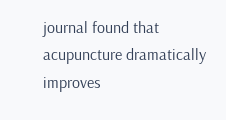journal found that acupuncture dramatically improves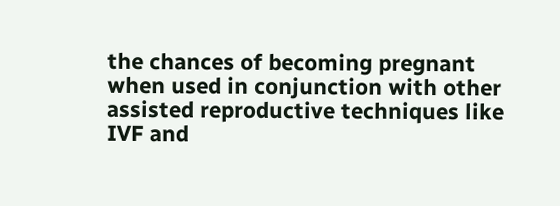the chances of becoming pregnant when used in conjunction with other assisted reproductive techniques like IVF and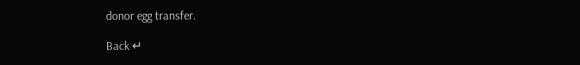donor egg transfer.

Back ↵